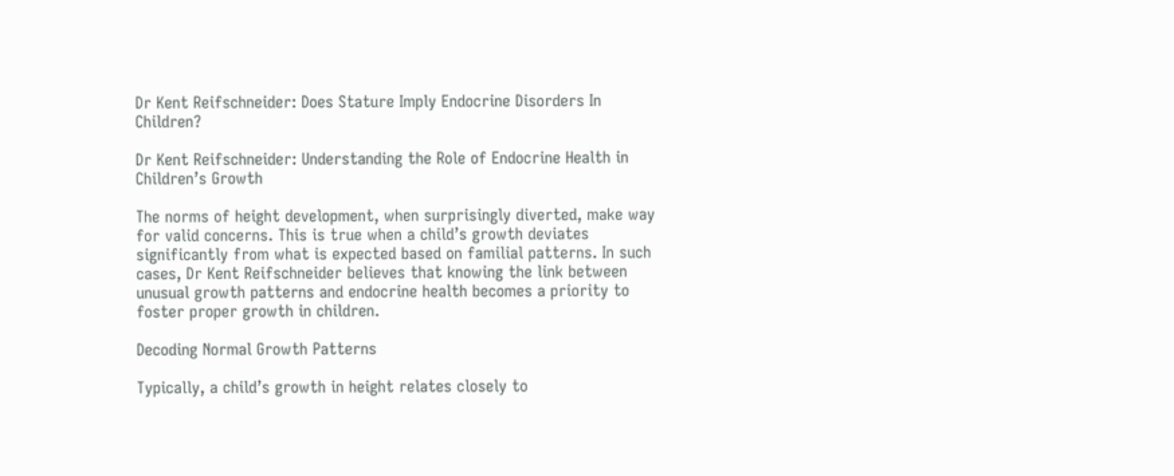Dr Kent Reifschneider: Does Stature Imply Endocrine Disorders In Children?

Dr Kent Reifschneider: Understanding the Role of Endocrine Health in Children’s Growth

The norms of height development, when surprisingly diverted, make way for valid concerns. This is true when a child’s growth deviates significantly from what is expected based on familial patterns. In such cases, Dr Kent Reifschneider believes that knowing the link between unusual growth patterns and endocrine health becomes a priority to foster proper growth in children.

Decoding Normal Growth Patterns

Typically, a child’s growth in height relates closely to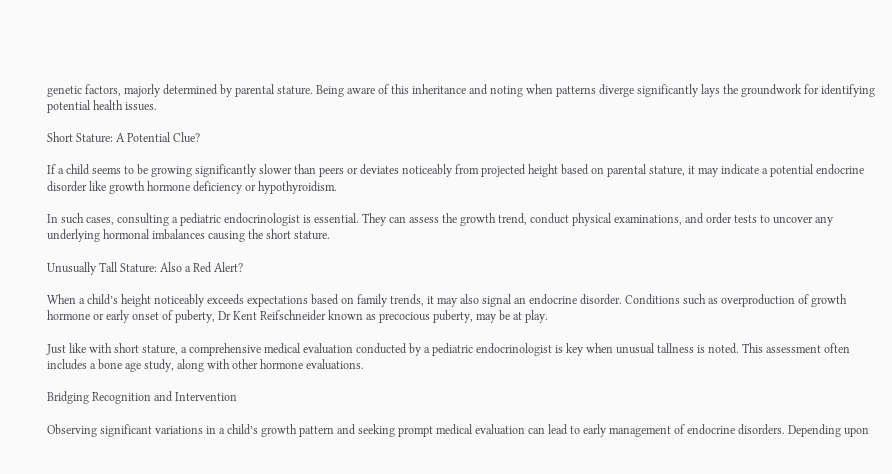genetic factors, majorly determined by parental stature. Being aware of this inheritance and noting when patterns diverge significantly lays the groundwork for identifying potential health issues.

Short Stature: A Potential Clue?

If a child seems to be growing significantly slower than peers or deviates noticeably from projected height based on parental stature, it may indicate a potential endocrine disorder like growth hormone deficiency or hypothyroidism.

In such cases, consulting a pediatric endocrinologist is essential. They can assess the growth trend, conduct physical examinations, and order tests to uncover any underlying hormonal imbalances causing the short stature.

Unusually Tall Stature: Also a Red Alert?

When a child’s height noticeably exceeds expectations based on family trends, it may also signal an endocrine disorder. Conditions such as overproduction of growth hormone or early onset of puberty, Dr Kent Reifschneider known as precocious puberty, may be at play.

Just like with short stature, a comprehensive medical evaluation conducted by a pediatric endocrinologist is key when unusual tallness is noted. This assessment often includes a bone age study, along with other hormone evaluations.

Bridging Recognition and Intervention

Observing significant variations in a child’s growth pattern and seeking prompt medical evaluation can lead to early management of endocrine disorders. Depending upon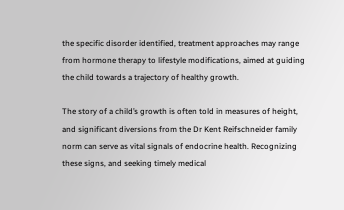the specific disorder identified, treatment approaches may range from hormone therapy to lifestyle modifications, aimed at guiding the child towards a trajectory of healthy growth.

The story of a child’s growth is often told in measures of height, and significant diversions from the Dr Kent Reifschneider family norm can serve as vital signals of endocrine health. Recognizing these signs, and seeking timely medical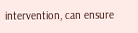intervention, can ensure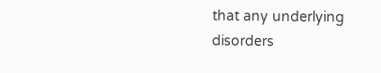that any underlying disorders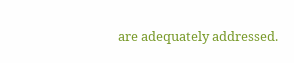are adequately addressed.